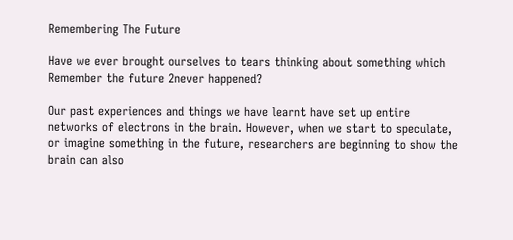Remembering The Future

Have we ever brought ourselves to tears thinking about something which Remember the future 2never happened?

Our past experiences and things we have learnt have set up entire networks of electrons in the brain. However, when we start to speculate, or imagine something in the future, researchers are beginning to show the brain can also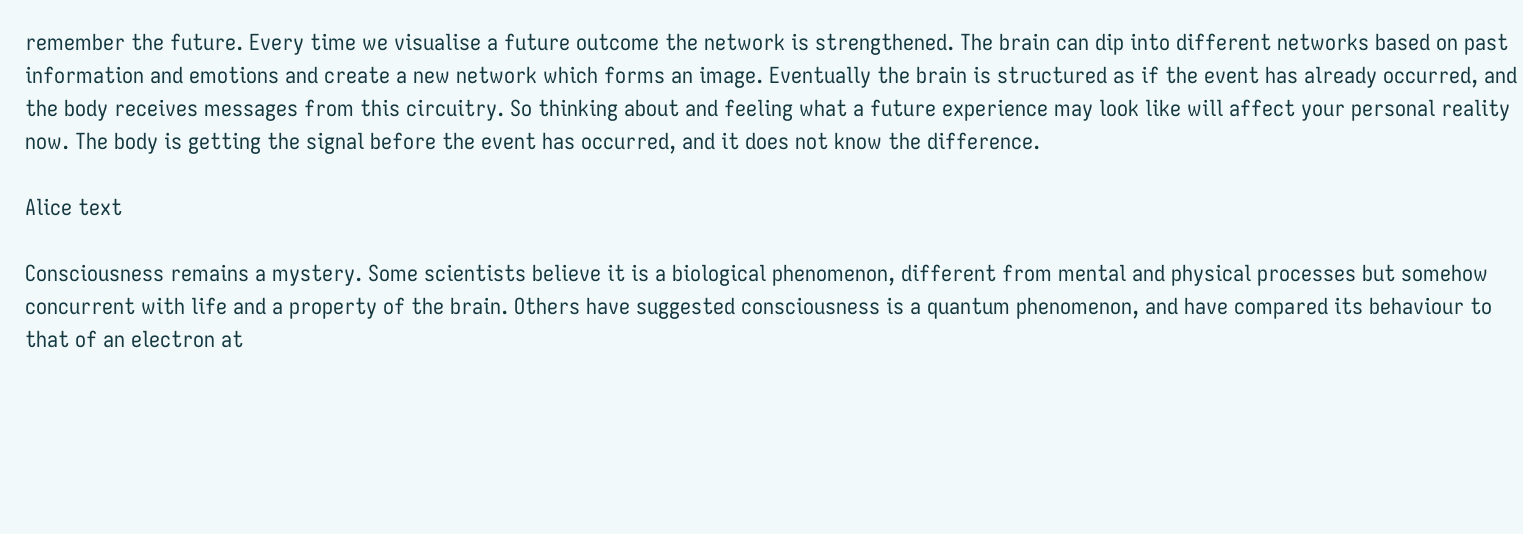remember the future. Every time we visualise a future outcome the network is strengthened. The brain can dip into different networks based on past information and emotions and create a new network which forms an image. Eventually the brain is structured as if the event has already occurred, and the body receives messages from this circuitry. So thinking about and feeling what a future experience may look like will affect your personal reality now. The body is getting the signal before the event has occurred, and it does not know the difference.

Alice text

Consciousness remains a mystery. Some scientists believe it is a biological phenomenon, different from mental and physical processes but somehow concurrent with life and a property of the brain. Others have suggested consciousness is a quantum phenomenon, and have compared its behaviour to that of an electron at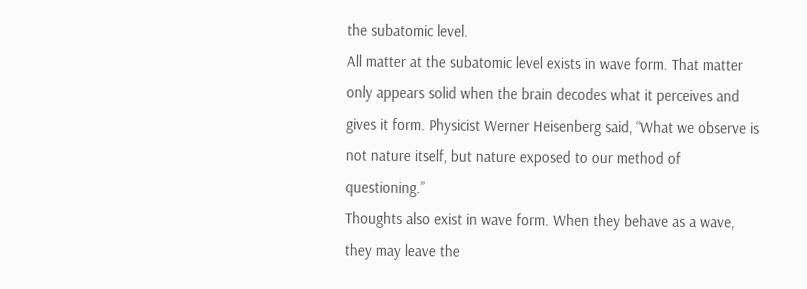the subatomic level.
All matter at the subatomic level exists in wave form. That matter only appears solid when the brain decodes what it perceives and gives it form. Physicist Werner Heisenberg said, “What we observe is not nature itself, but nature exposed to our method of questioning.”
Thoughts also exist in wave form. When they behave as a wave, they may leave the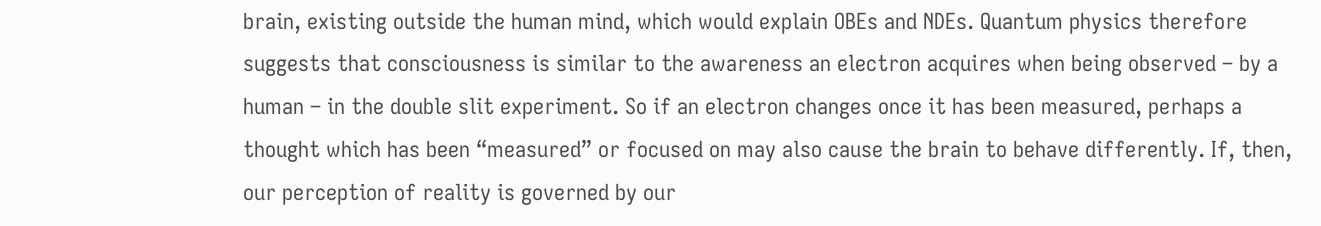brain, existing outside the human mind, which would explain OBEs and NDEs. Quantum physics therefore suggests that consciousness is similar to the awareness an electron acquires when being observed – by a human – in the double slit experiment. So if an electron changes once it has been measured, perhaps a thought which has been “measured” or focused on may also cause the brain to behave differently. If, then, our perception of reality is governed by our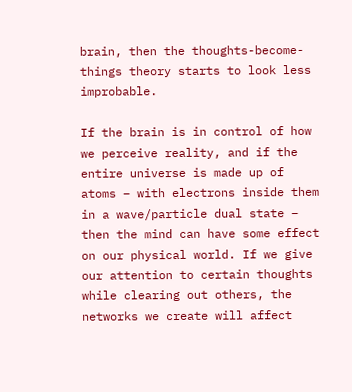brain, then the thoughts-become-things theory starts to look less improbable.

If the brain is in control of how we perceive reality, and if the entire universe is made up of atoms – with electrons inside them in a wave/particle dual state – then the mind can have some effect on our physical world. If we give our attention to certain thoughts while clearing out others, the networks we create will affect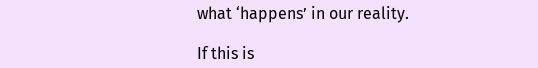what ‘happens’ in our reality.

If this is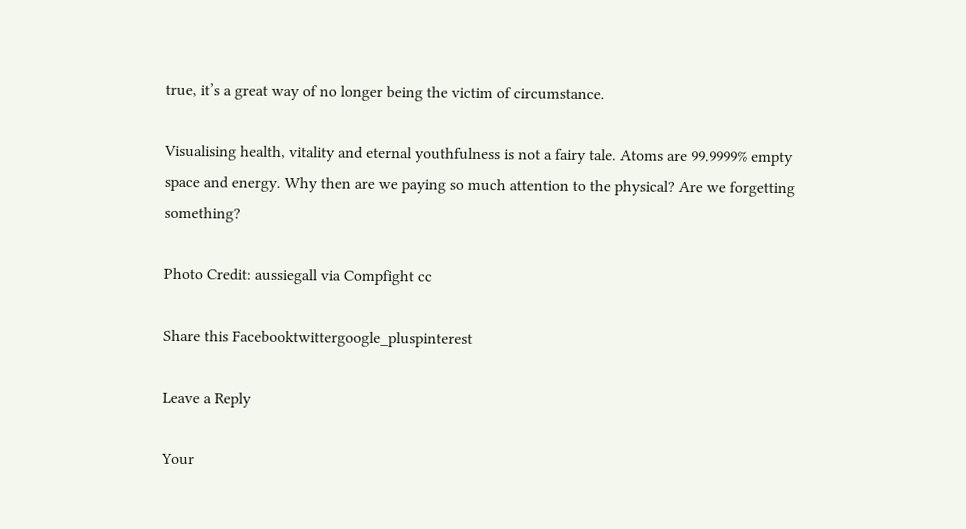true, it’s a great way of no longer being the victim of circumstance.

Visualising health, vitality and eternal youthfulness is not a fairy tale. Atoms are 99.9999% empty space and energy. Why then are we paying so much attention to the physical? Are we forgetting something?

Photo Credit: aussiegall via Compfight cc

Share this Facebooktwittergoogle_pluspinterest

Leave a Reply

Your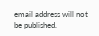email address will not be published.